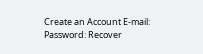Create an Account E-mail: Password: Recover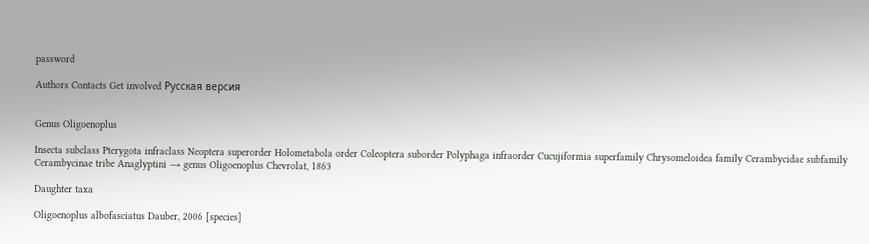password

Authors Contacts Get involved Русская версия


Genus Oligoenoplus

Insecta subclass Pterygota infraclass Neoptera superorder Holometabola order Coleoptera suborder Polyphaga infraorder Cucujiformia superfamily Chrysomeloidea family Cerambycidae subfamily Cerambycinae tribe Anaglyptini → genus Oligoenoplus Chevrolat, 1863

Daughter taxa

Oligoenoplus albofasciatus Dauber, 2006 [species]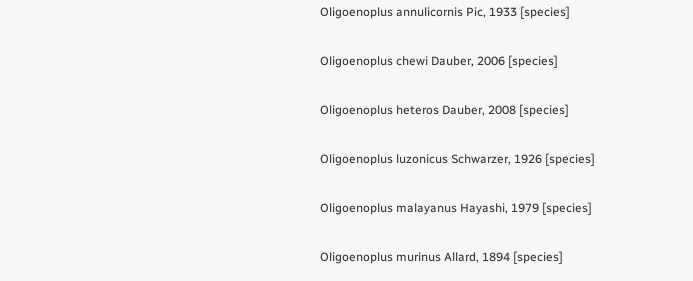Oligoenoplus annulicornis Pic, 1933 [species]

Oligoenoplus chewi Dauber, 2006 [species]

Oligoenoplus heteros Dauber, 2008 [species]

Oligoenoplus luzonicus Schwarzer, 1926 [species]

Oligoenoplus malayanus Hayashi, 1979 [species]

Oligoenoplus murinus Allard, 1894 [species]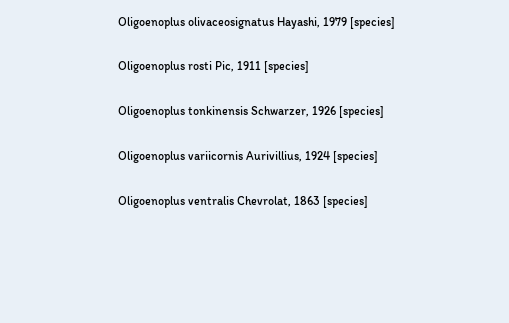Oligoenoplus olivaceosignatus Hayashi, 1979 [species]

Oligoenoplus rosti Pic, 1911 [species]

Oligoenoplus tonkinensis Schwarzer, 1926 [species]

Oligoenoplus variicornis Aurivillius, 1924 [species]

Oligoenoplus ventralis Chevrolat, 1863 [species]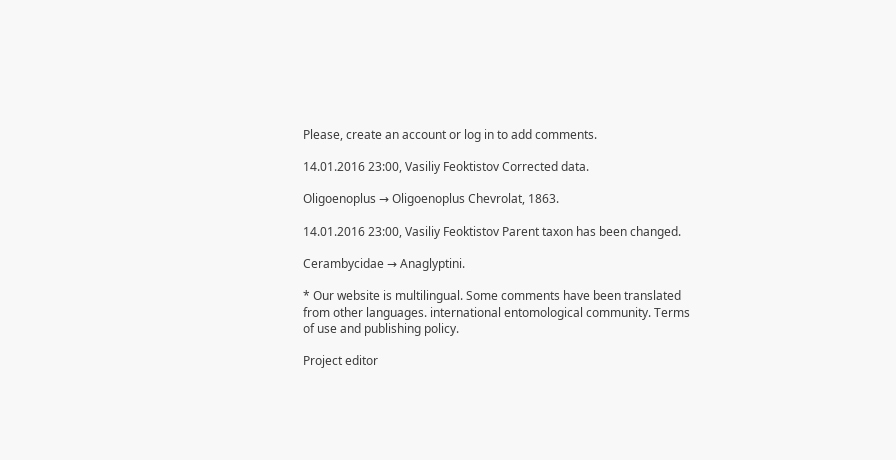Please, create an account or log in to add comments.

14.01.2016 23:00, Vasiliy Feoktistov Corrected data.

Oligoenoplus → Oligoenoplus Chevrolat, 1863.

14.01.2016 23:00, Vasiliy Feoktistov Parent taxon has been changed.

Cerambycidae → Anaglyptini.

* Our website is multilingual. Some comments have been translated from other languages. international entomological community. Terms of use and publishing policy.

Project editor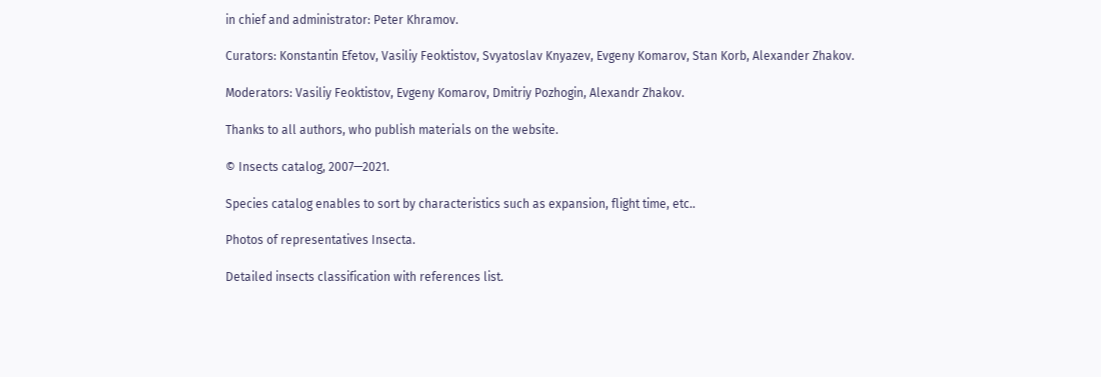in chief and administrator: Peter Khramov.

Curators: Konstantin Efetov, Vasiliy Feoktistov, Svyatoslav Knyazev, Evgeny Komarov, Stan Korb, Alexander Zhakov.

Moderators: Vasiliy Feoktistov, Evgeny Komarov, Dmitriy Pozhogin, Alexandr Zhakov.

Thanks to all authors, who publish materials on the website.

© Insects catalog, 2007—2021.

Species catalog enables to sort by characteristics such as expansion, flight time, etc..

Photos of representatives Insecta.

Detailed insects classification with references list.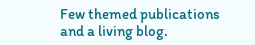Few themed publications and a living blog.